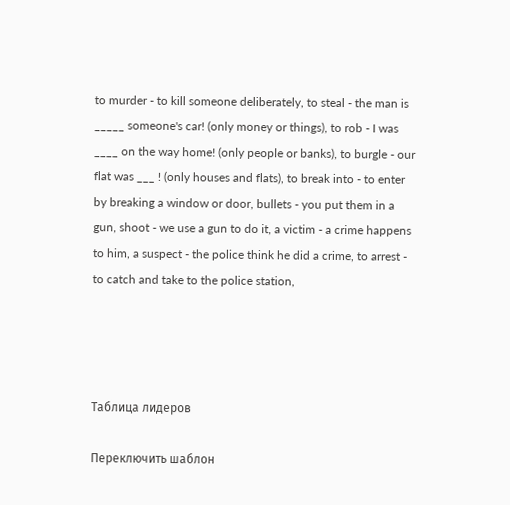to murder - to kill someone deliberately, to steal - the man is _____ someone's car! (only money or things), to rob - I was ____ on the way home! (only people or banks), to burgle - our flat was ___ ! (only houses and flats), to break into - to enter by breaking a window or door, bullets - you put them in a gun, shoot - we use a gun to do it, a victim - a crime happens to him, a suspect - the police think he did a crime, to arrest - to catch and take to the police station,




Таблица лидеров

Переключить шаблон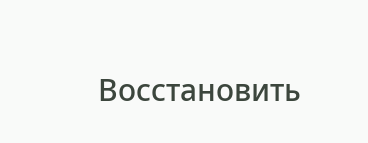Восстановить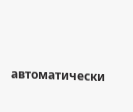автоматически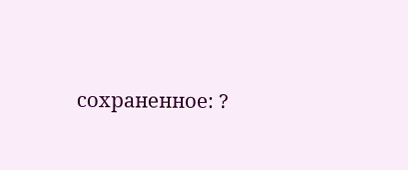сохраненное: ?